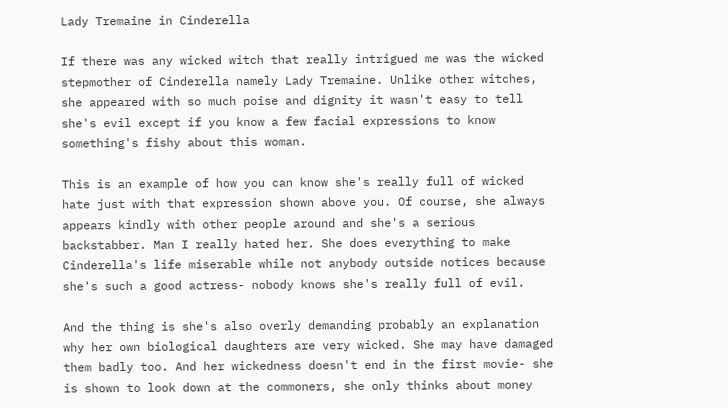Lady Tremaine in Cinderella

If there was any wicked witch that really intrigued me was the wicked stepmother of Cinderella namely Lady Tremaine. Unlike other witches, she appeared with so much poise and dignity it wasn't easy to tell she's evil except if you know a few facial expressions to know something's fishy about this woman.

This is an example of how you can know she's really full of wicked hate just with that expression shown above you. Of course, she always appears kindly with other people around and she's a serious backstabber. Man I really hated her. She does everything to make Cinderella's life miserable while not anybody outside notices because she's such a good actress- nobody knows she's really full of evil.

And the thing is she's also overly demanding probably an explanation why her own biological daughters are very wicked. She may have damaged them badly too. And her wickedness doesn't end in the first movie- she is shown to look down at the commoners, she only thinks about money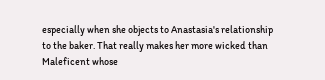especially when she objects to Anastasia's relationship to the baker. That really makes her more wicked than Maleficent whose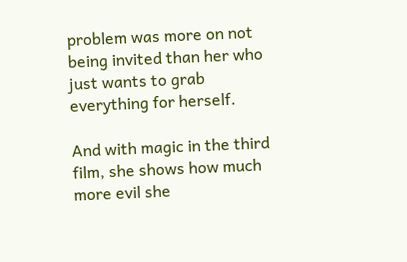problem was more on not being invited than her who just wants to grab everything for herself.

And with magic in the third film, she shows how much more evil she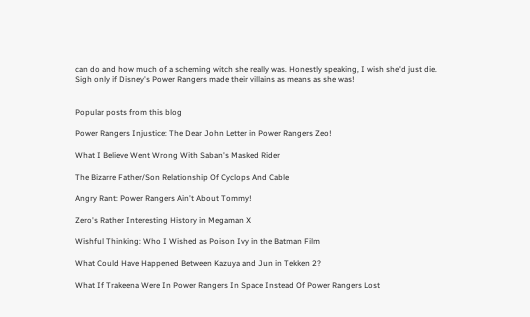can do and how much of a scheming witch she really was. Honestly speaking, I wish she'd just die. Sigh only if Disney's Power Rangers made their villains as means as she was!


Popular posts from this blog

Power Rangers Injustice: The Dear John Letter in Power Rangers Zeo!

What I Believe Went Wrong With Saban's Masked Rider

The Bizarre Father/Son Relationship Of Cyclops And Cable

Angry Rant: Power Rangers Ain't About Tommy!

Zero's Rather Interesting History in Megaman X

Wishful Thinking: Who I Wished as Poison Ivy in the Batman Film

What Could Have Happened Between Kazuya and Jun in Tekken 2?

What If Trakeena Were In Power Rangers In Space Instead Of Power Rangers Lost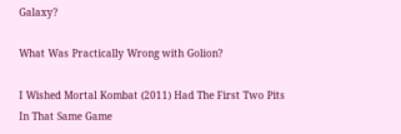Galaxy?

What Was Practically Wrong with Golion?

I Wished Mortal Kombat (2011) Had The First Two Pits In That Same Game